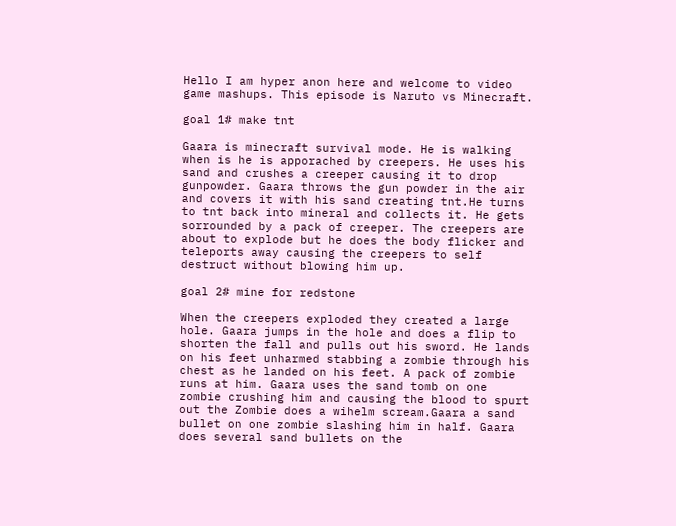Hello I am hyper anon here and welcome to video game mashups. This episode is Naruto vs Minecraft.

goal 1# make tnt

Gaara is minecraft survival mode. He is walking when is he is apporached by creepers. He uses his sand and crushes a creeper causing it to drop gunpowder. Gaara throws the gun powder in the air and covers it with his sand creating tnt.He turns to tnt back into mineral and collects it. He gets sorrounded by a pack of creeper. The creepers are about to explode but he does the body flicker and teleports away causing the creepers to self destruct without blowing him up.

goal 2# mine for redstone

When the creepers exploded they created a large hole. Gaara jumps in the hole and does a flip to shorten the fall and pulls out his sword. He lands on his feet unharmed stabbing a zombie through his chest as he landed on his feet. A pack of zombie runs at him. Gaara uses the sand tomb on one zombie crushing him and causing the blood to spurt out the Zombie does a wihelm scream.Gaara a sand bullet on one zombie slashing him in half. Gaara does several sand bullets on the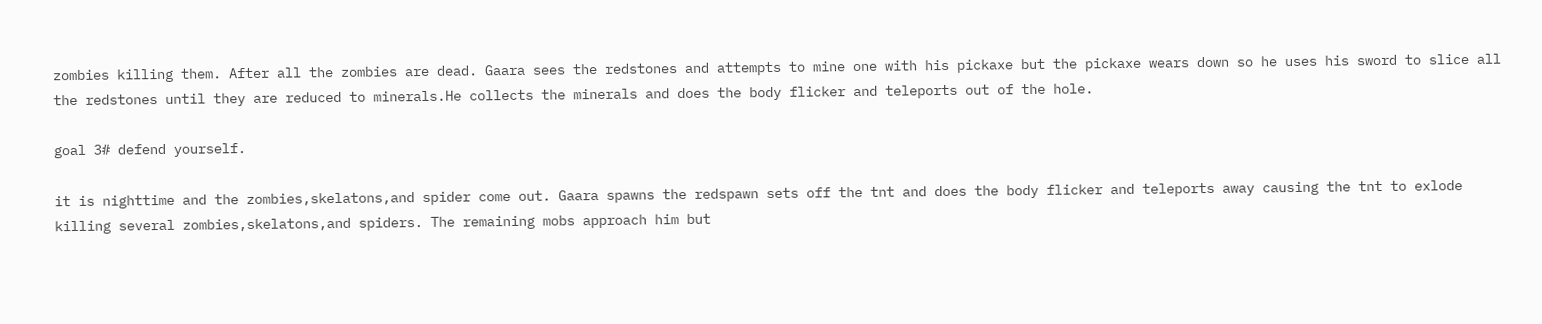zombies killing them. After all the zombies are dead. Gaara sees the redstones and attempts to mine one with his pickaxe but the pickaxe wears down so he uses his sword to slice all the redstones until they are reduced to minerals.He collects the minerals and does the body flicker and teleports out of the hole.

goal 3# defend yourself.

it is nighttime and the zombies,skelatons,and spider come out. Gaara spawns the redspawn sets off the tnt and does the body flicker and teleports away causing the tnt to exlode killing several zombies,skelatons,and spiders. The remaining mobs approach him but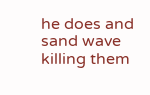he does and sand wave killing them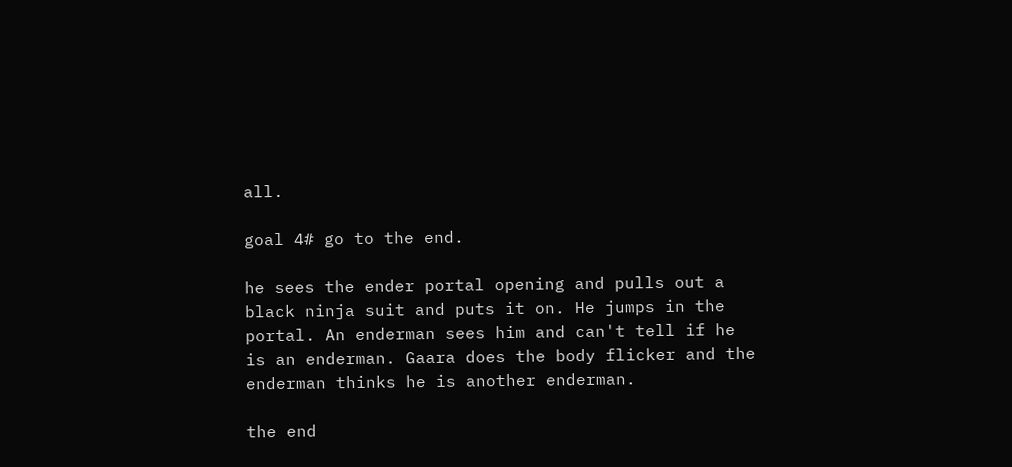all.

goal 4# go to the end.

he sees the ender portal opening and pulls out a black ninja suit and puts it on. He jumps in the portal. An enderman sees him and can't tell if he is an enderman. Gaara does the body flicker and the enderman thinks he is another enderman.

the end